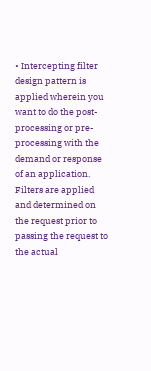• Intercepting filter design pattern is applied wherein you want to do the post-processing or pre-processing with the demand or response of an application. Filters are applied and determined on the request prior to passing the request to the actual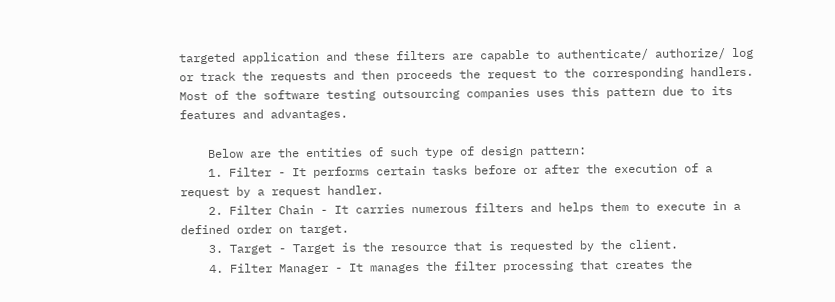targeted application and these filters are capable to authenticate/ authorize/ log or track the requests and then proceeds the request to the corresponding handlers. Most of the software testing outsourcing companies uses this pattern due to its features and advantages.

    Below are the entities of such type of design pattern:
    1. Filter - It performs certain tasks before or after the execution of a request by a request handler.
    2. Filter Chain - It carries numerous filters and helps them to execute in a defined order on target.
    3. Target - Target is the resource that is requested by the client.
    4. Filter Manager - It manages the filter processing that creates the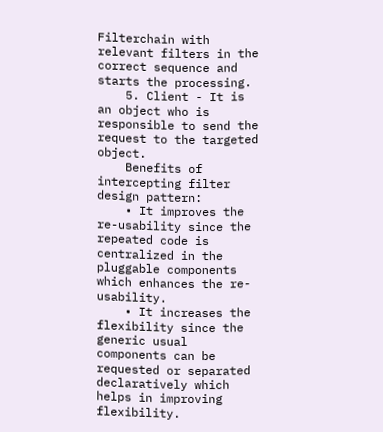Filterchain with relevant filters in the correct sequence and starts the processing.
    5. Client - It is an object who is responsible to send the request to the targeted object.
    Benefits of intercepting filter design pattern:
    • It improves the re-usability since the repeated code is centralized in the pluggable components which enhances the re-usability.
    • It increases the flexibility since the generic usual components can be requested or separated declaratively which helps in improving flexibility.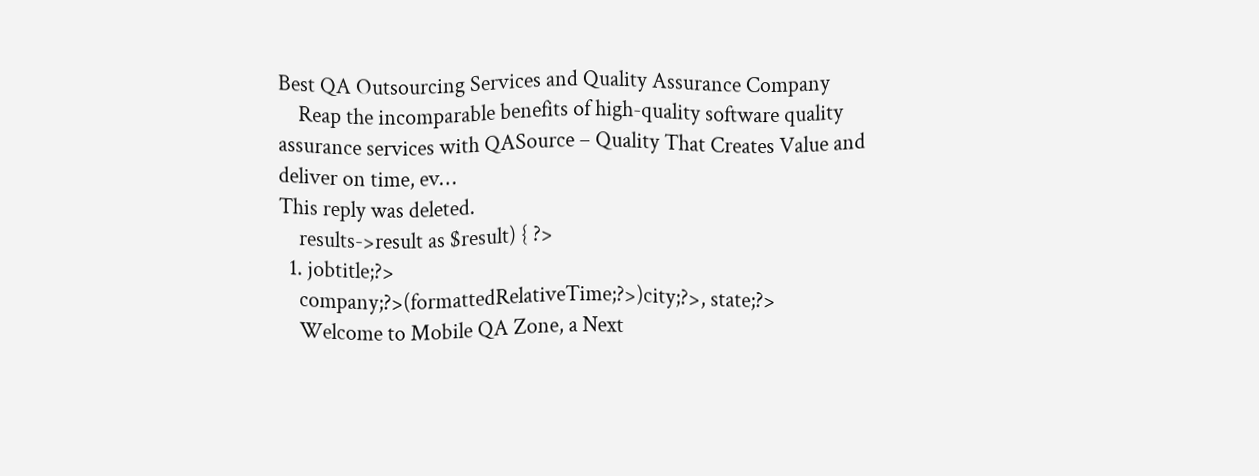Best QA Outsourcing Services and Quality Assurance Company
    Reap the incomparable benefits of high-quality software quality assurance services with QASource – Quality That Creates Value and deliver on time, ev…
This reply was deleted.
    results->result as $result) { ?>
  1. jobtitle;?>
    company;?>(formattedRelativeTime;?>)city;?>, state;?>
    Welcome to Mobile QA Zone, a Next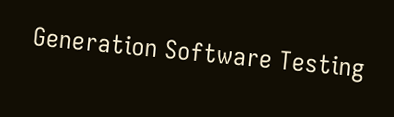Generation Software Testing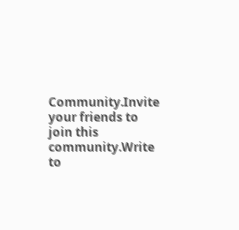Community.Invite your friends to join this community.Write to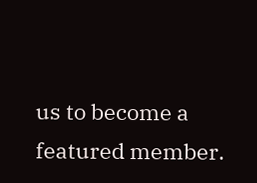us to become a featured member.